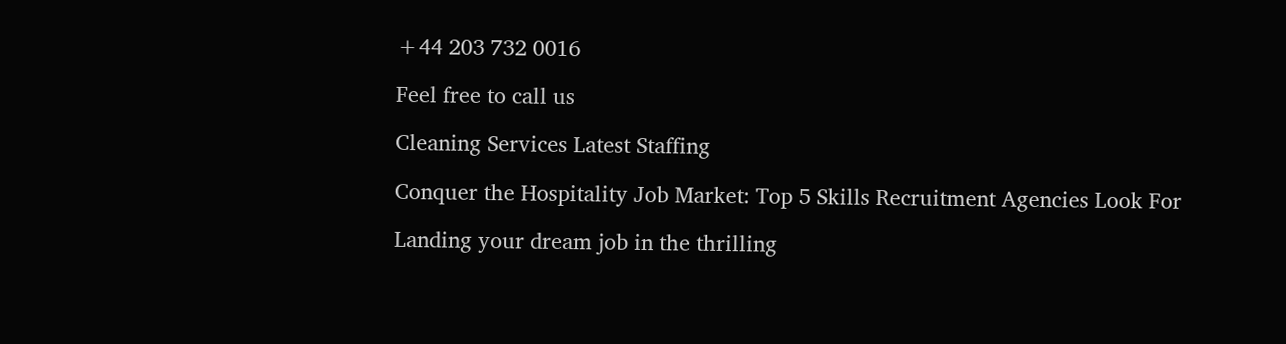+44 203 732 0016

Feel free to call us

Cleaning Services Latest Staffing

Conquer the Hospitality Job Market: Top 5 Skills Recruitment Agencies Look For

Landing your dream job in the thrilling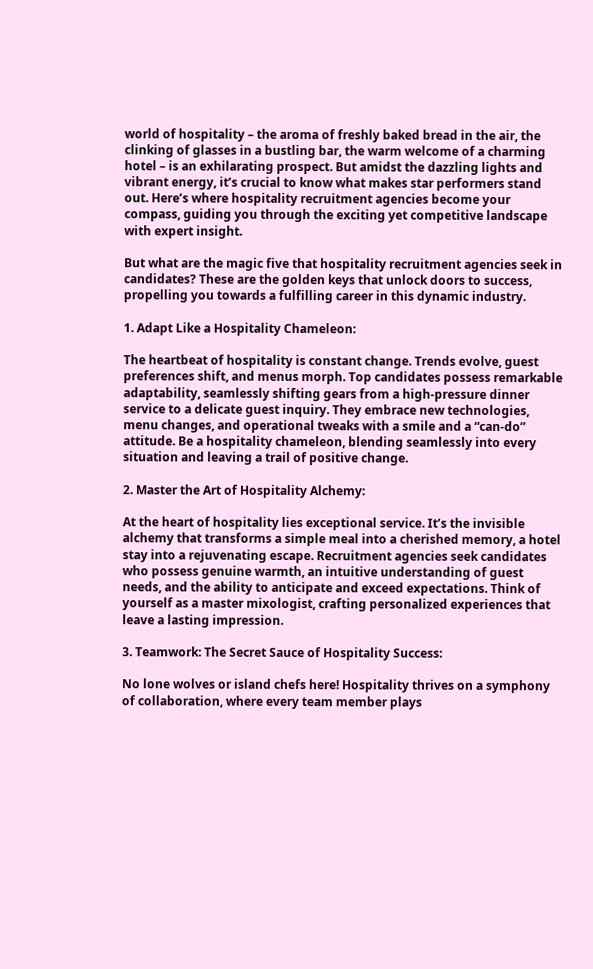world of hospitality – the aroma of freshly baked bread in the air, the clinking of glasses in a bustling bar, the warm welcome of a charming hotel – is an exhilarating prospect. But amidst the dazzling lights and vibrant energy, it’s crucial to know what makes star performers stand out. Here’s where hospitality recruitment agencies become your compass, guiding you through the exciting yet competitive landscape with expert insight.

But what are the magic five that hospitality recruitment agencies seek in candidates? These are the golden keys that unlock doors to success, propelling you towards a fulfilling career in this dynamic industry.

1. Adapt Like a Hospitality Chameleon:

The heartbeat of hospitality is constant change. Trends evolve, guest preferences shift, and menus morph. Top candidates possess remarkable adaptability, seamlessly shifting gears from a high-pressure dinner service to a delicate guest inquiry. They embrace new technologies, menu changes, and operational tweaks with a smile and a “can-do” attitude. Be a hospitality chameleon, blending seamlessly into every situation and leaving a trail of positive change.

2. Master the Art of Hospitality Alchemy:

At the heart of hospitality lies exceptional service. It’s the invisible alchemy that transforms a simple meal into a cherished memory, a hotel stay into a rejuvenating escape. Recruitment agencies seek candidates who possess genuine warmth, an intuitive understanding of guest needs, and the ability to anticipate and exceed expectations. Think of yourself as a master mixologist, crafting personalized experiences that leave a lasting impression.

3. Teamwork: The Secret Sauce of Hospitality Success:

No lone wolves or island chefs here! Hospitality thrives on a symphony of collaboration, where every team member plays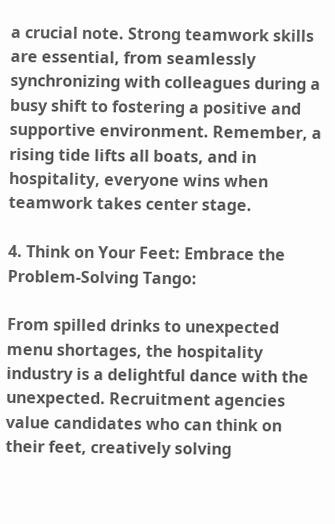a crucial note. Strong teamwork skills are essential, from seamlessly synchronizing with colleagues during a busy shift to fostering a positive and supportive environment. Remember, a rising tide lifts all boats, and in hospitality, everyone wins when teamwork takes center stage.

4. Think on Your Feet: Embrace the Problem-Solving Tango:

From spilled drinks to unexpected menu shortages, the hospitality industry is a delightful dance with the unexpected. Recruitment agencies value candidates who can think on their feet, creatively solving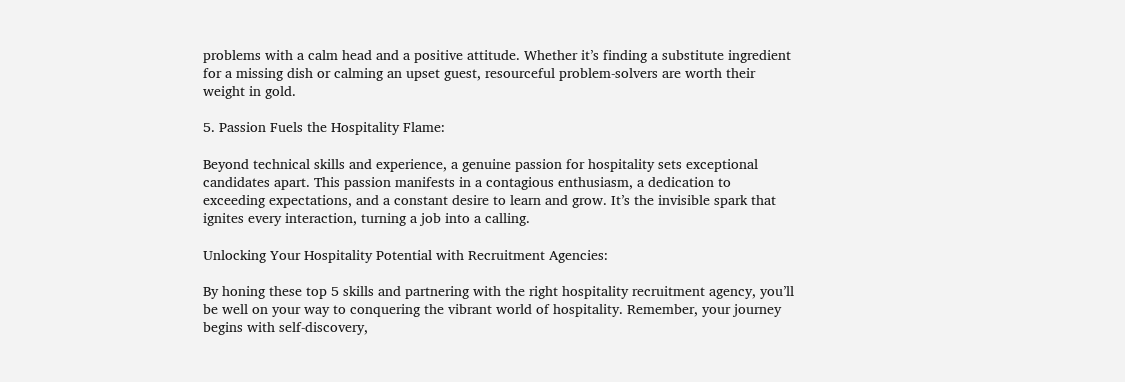problems with a calm head and a positive attitude. Whether it’s finding a substitute ingredient for a missing dish or calming an upset guest, resourceful problem-solvers are worth their weight in gold.

5. Passion Fuels the Hospitality Flame:

Beyond technical skills and experience, a genuine passion for hospitality sets exceptional candidates apart. This passion manifests in a contagious enthusiasm, a dedication to exceeding expectations, and a constant desire to learn and grow. It’s the invisible spark that ignites every interaction, turning a job into a calling.

Unlocking Your Hospitality Potential with Recruitment Agencies:

By honing these top 5 skills and partnering with the right hospitality recruitment agency, you’ll be well on your way to conquering the vibrant world of hospitality. Remember, your journey begins with self-discovery,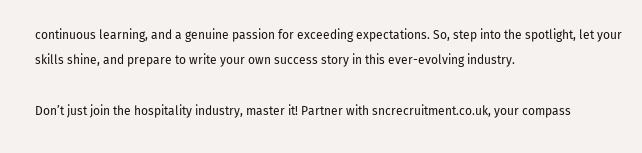continuous learning, and a genuine passion for exceeding expectations. So, step into the spotlight, let your skills shine, and prepare to write your own success story in this ever-evolving industry.

Don’t just join the hospitality industry, master it! Partner with sncrecruitment.co.uk, your compass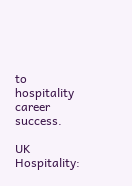to hospitality career success.

UK Hospitality: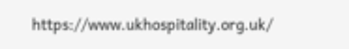https://www.ukhospitality.org.uk/